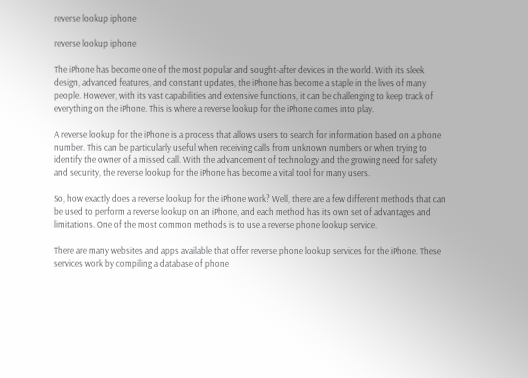reverse lookup iphone

reverse lookup iphone

The iPhone has become one of the most popular and sought-after devices in the world. With its sleek design, advanced features, and constant updates, the iPhone has become a staple in the lives of many people. However, with its vast capabilities and extensive functions, it can be challenging to keep track of everything on the iPhone. This is where a reverse lookup for the iPhone comes into play.

A reverse lookup for the iPhone is a process that allows users to search for information based on a phone number. This can be particularly useful when receiving calls from unknown numbers or when trying to identify the owner of a missed call. With the advancement of technology and the growing need for safety and security, the reverse lookup for the iPhone has become a vital tool for many users.

So, how exactly does a reverse lookup for the iPhone work? Well, there are a few different methods that can be used to perform a reverse lookup on an iPhone, and each method has its own set of advantages and limitations. One of the most common methods is to use a reverse phone lookup service.

There are many websites and apps available that offer reverse phone lookup services for the iPhone. These services work by compiling a database of phone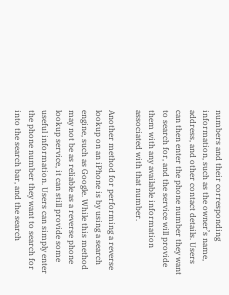numbers and their corresponding information, such as the owner’s name, address, and other contact details. Users can then enter the phone number they want to search for, and the service will provide them with any available information associated with that number.

Another method for performing a reverse lookup on an iPhone is by using a search engine, such as Google. While this method may not be as reliable as a reverse phone lookup service, it can still provide some useful information. Users can simply enter the phone number they want to search for into the search bar, and the search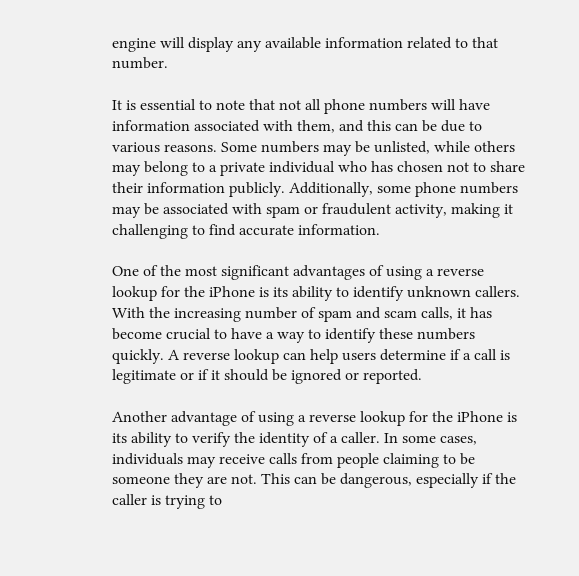engine will display any available information related to that number.

It is essential to note that not all phone numbers will have information associated with them, and this can be due to various reasons. Some numbers may be unlisted, while others may belong to a private individual who has chosen not to share their information publicly. Additionally, some phone numbers may be associated with spam or fraudulent activity, making it challenging to find accurate information.

One of the most significant advantages of using a reverse lookup for the iPhone is its ability to identify unknown callers. With the increasing number of spam and scam calls, it has become crucial to have a way to identify these numbers quickly. A reverse lookup can help users determine if a call is legitimate or if it should be ignored or reported.

Another advantage of using a reverse lookup for the iPhone is its ability to verify the identity of a caller. In some cases, individuals may receive calls from people claiming to be someone they are not. This can be dangerous, especially if the caller is trying to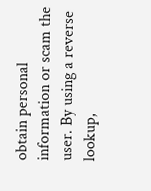obtain personal information or scam the user. By using a reverse lookup,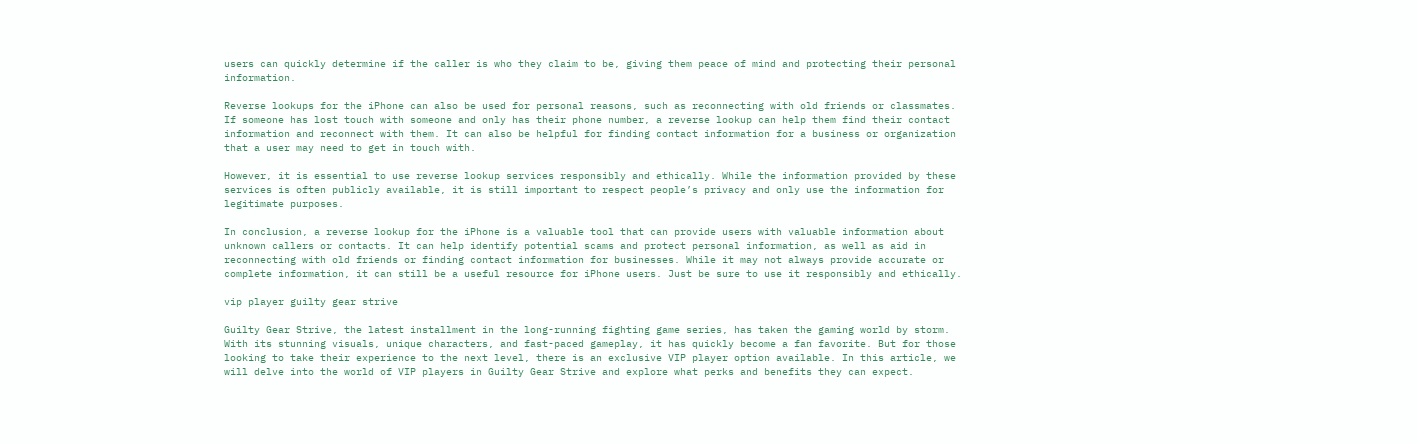users can quickly determine if the caller is who they claim to be, giving them peace of mind and protecting their personal information.

Reverse lookups for the iPhone can also be used for personal reasons, such as reconnecting with old friends or classmates. If someone has lost touch with someone and only has their phone number, a reverse lookup can help them find their contact information and reconnect with them. It can also be helpful for finding contact information for a business or organization that a user may need to get in touch with.

However, it is essential to use reverse lookup services responsibly and ethically. While the information provided by these services is often publicly available, it is still important to respect people’s privacy and only use the information for legitimate purposes.

In conclusion, a reverse lookup for the iPhone is a valuable tool that can provide users with valuable information about unknown callers or contacts. It can help identify potential scams and protect personal information, as well as aid in reconnecting with old friends or finding contact information for businesses. While it may not always provide accurate or complete information, it can still be a useful resource for iPhone users. Just be sure to use it responsibly and ethically.

vip player guilty gear strive

Guilty Gear Strive, the latest installment in the long-running fighting game series, has taken the gaming world by storm. With its stunning visuals, unique characters, and fast-paced gameplay, it has quickly become a fan favorite. But for those looking to take their experience to the next level, there is an exclusive VIP player option available. In this article, we will delve into the world of VIP players in Guilty Gear Strive and explore what perks and benefits they can expect.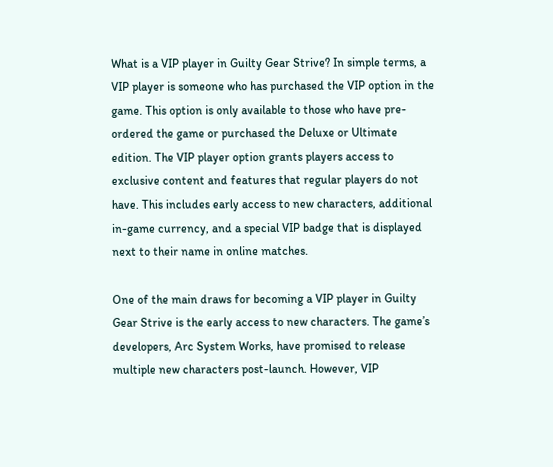What is a VIP player in Guilty Gear Strive? In simple terms, a VIP player is someone who has purchased the VIP option in the game. This option is only available to those who have pre-ordered the game or purchased the Deluxe or Ultimate edition. The VIP player option grants players access to exclusive content and features that regular players do not have. This includes early access to new characters, additional in-game currency, and a special VIP badge that is displayed next to their name in online matches.

One of the main draws for becoming a VIP player in Guilty Gear Strive is the early access to new characters. The game’s developers, Arc System Works, have promised to release multiple new characters post-launch. However, VIP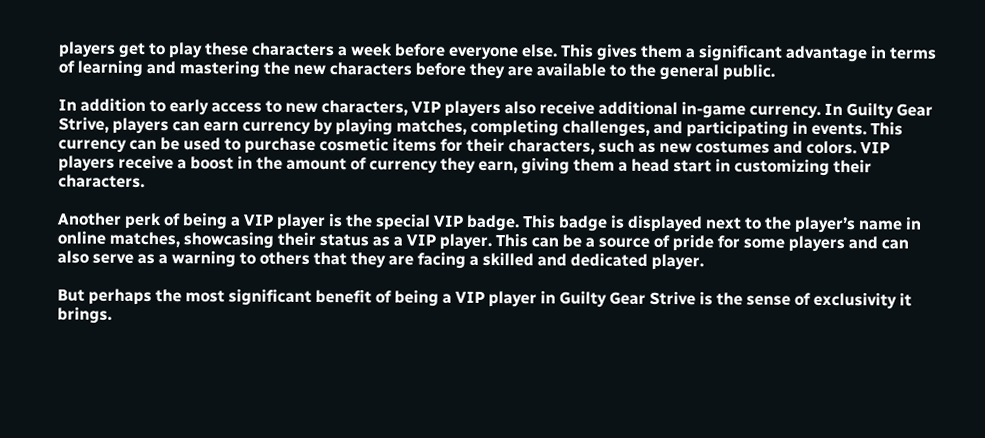players get to play these characters a week before everyone else. This gives them a significant advantage in terms of learning and mastering the new characters before they are available to the general public.

In addition to early access to new characters, VIP players also receive additional in-game currency. In Guilty Gear Strive, players can earn currency by playing matches, completing challenges, and participating in events. This currency can be used to purchase cosmetic items for their characters, such as new costumes and colors. VIP players receive a boost in the amount of currency they earn, giving them a head start in customizing their characters.

Another perk of being a VIP player is the special VIP badge. This badge is displayed next to the player’s name in online matches, showcasing their status as a VIP player. This can be a source of pride for some players and can also serve as a warning to others that they are facing a skilled and dedicated player.

But perhaps the most significant benefit of being a VIP player in Guilty Gear Strive is the sense of exclusivity it brings.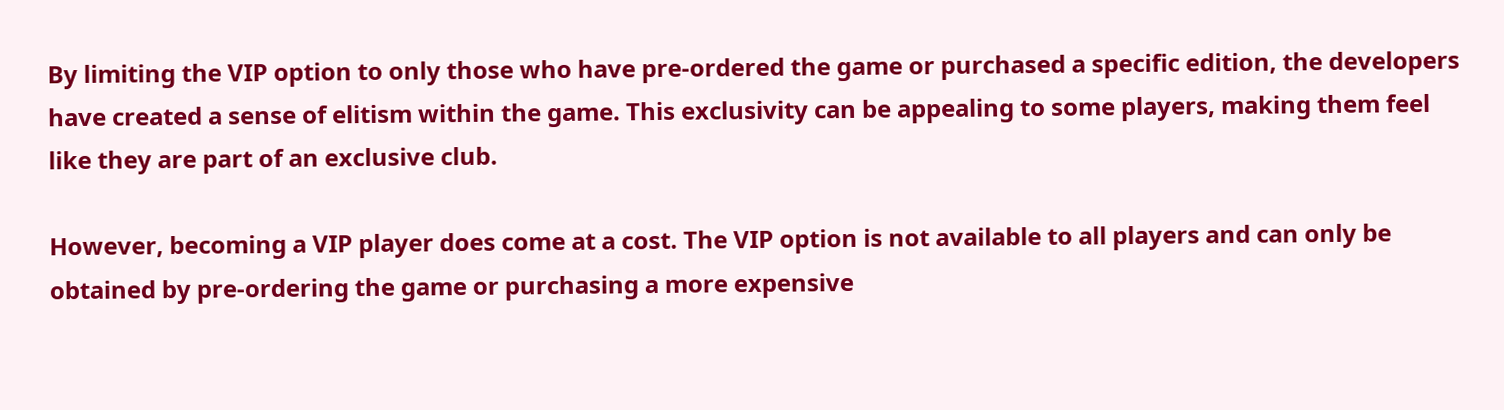By limiting the VIP option to only those who have pre-ordered the game or purchased a specific edition, the developers have created a sense of elitism within the game. This exclusivity can be appealing to some players, making them feel like they are part of an exclusive club.

However, becoming a VIP player does come at a cost. The VIP option is not available to all players and can only be obtained by pre-ordering the game or purchasing a more expensive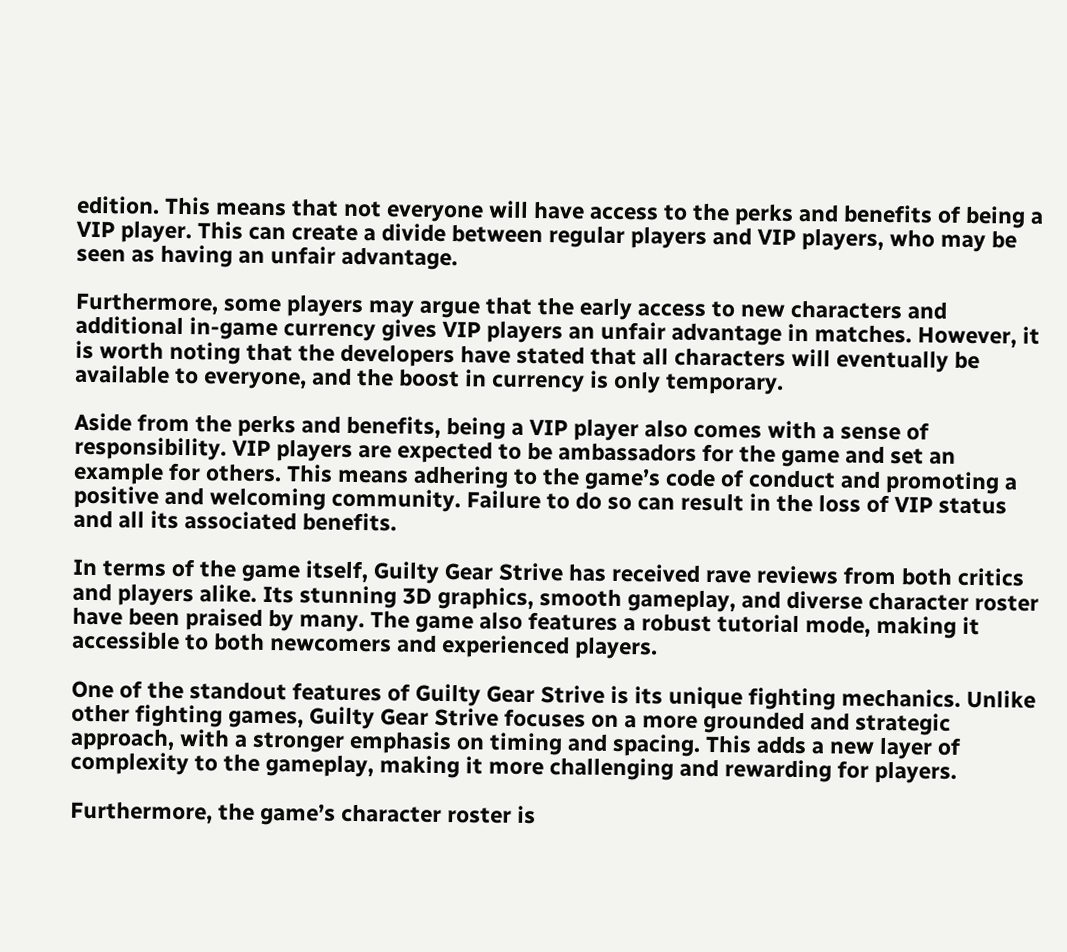edition. This means that not everyone will have access to the perks and benefits of being a VIP player. This can create a divide between regular players and VIP players, who may be seen as having an unfair advantage.

Furthermore, some players may argue that the early access to new characters and additional in-game currency gives VIP players an unfair advantage in matches. However, it is worth noting that the developers have stated that all characters will eventually be available to everyone, and the boost in currency is only temporary.

Aside from the perks and benefits, being a VIP player also comes with a sense of responsibility. VIP players are expected to be ambassadors for the game and set an example for others. This means adhering to the game’s code of conduct and promoting a positive and welcoming community. Failure to do so can result in the loss of VIP status and all its associated benefits.

In terms of the game itself, Guilty Gear Strive has received rave reviews from both critics and players alike. Its stunning 3D graphics, smooth gameplay, and diverse character roster have been praised by many. The game also features a robust tutorial mode, making it accessible to both newcomers and experienced players.

One of the standout features of Guilty Gear Strive is its unique fighting mechanics. Unlike other fighting games, Guilty Gear Strive focuses on a more grounded and strategic approach, with a stronger emphasis on timing and spacing. This adds a new layer of complexity to the gameplay, making it more challenging and rewarding for players.

Furthermore, the game’s character roster is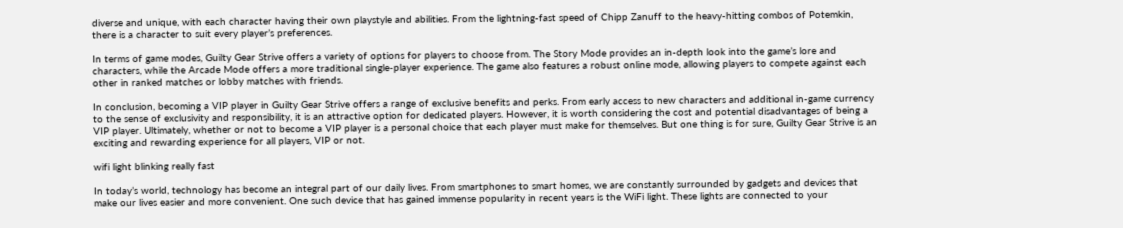diverse and unique, with each character having their own playstyle and abilities. From the lightning-fast speed of Chipp Zanuff to the heavy-hitting combos of Potemkin, there is a character to suit every player’s preferences.

In terms of game modes, Guilty Gear Strive offers a variety of options for players to choose from. The Story Mode provides an in-depth look into the game’s lore and characters, while the Arcade Mode offers a more traditional single-player experience. The game also features a robust online mode, allowing players to compete against each other in ranked matches or lobby matches with friends.

In conclusion, becoming a VIP player in Guilty Gear Strive offers a range of exclusive benefits and perks. From early access to new characters and additional in-game currency to the sense of exclusivity and responsibility, it is an attractive option for dedicated players. However, it is worth considering the cost and potential disadvantages of being a VIP player. Ultimately, whether or not to become a VIP player is a personal choice that each player must make for themselves. But one thing is for sure, Guilty Gear Strive is an exciting and rewarding experience for all players, VIP or not.

wifi light blinking really fast

In today’s world, technology has become an integral part of our daily lives. From smartphones to smart homes, we are constantly surrounded by gadgets and devices that make our lives easier and more convenient. One such device that has gained immense popularity in recent years is the WiFi light. These lights are connected to your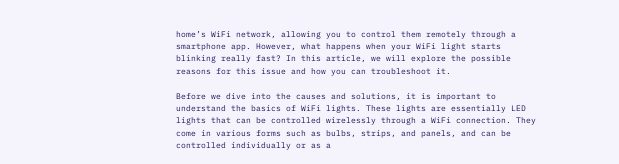home’s WiFi network, allowing you to control them remotely through a smartphone app. However, what happens when your WiFi light starts blinking really fast? In this article, we will explore the possible reasons for this issue and how you can troubleshoot it.

Before we dive into the causes and solutions, it is important to understand the basics of WiFi lights. These lights are essentially LED lights that can be controlled wirelessly through a WiFi connection. They come in various forms such as bulbs, strips, and panels, and can be controlled individually or as a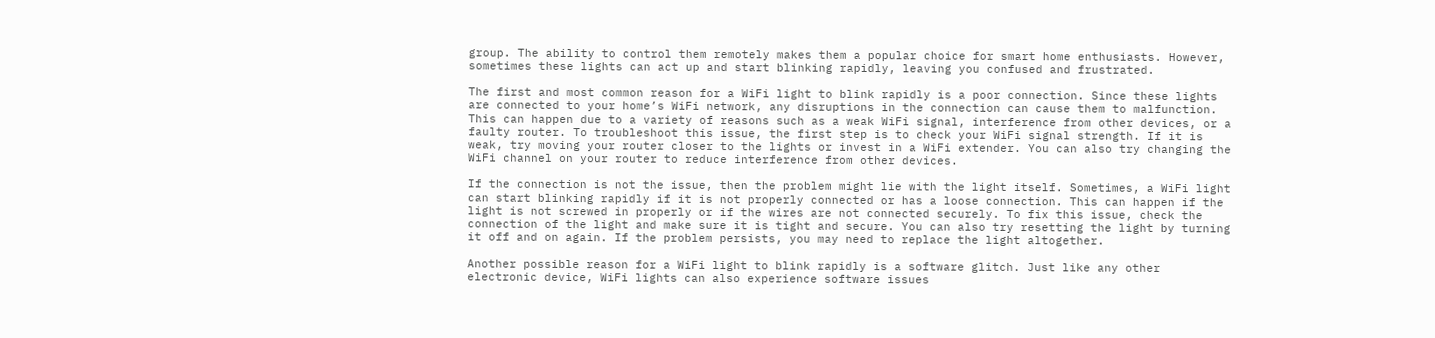group. The ability to control them remotely makes them a popular choice for smart home enthusiasts. However, sometimes these lights can act up and start blinking rapidly, leaving you confused and frustrated.

The first and most common reason for a WiFi light to blink rapidly is a poor connection. Since these lights are connected to your home’s WiFi network, any disruptions in the connection can cause them to malfunction. This can happen due to a variety of reasons such as a weak WiFi signal, interference from other devices, or a faulty router. To troubleshoot this issue, the first step is to check your WiFi signal strength. If it is weak, try moving your router closer to the lights or invest in a WiFi extender. You can also try changing the WiFi channel on your router to reduce interference from other devices.

If the connection is not the issue, then the problem might lie with the light itself. Sometimes, a WiFi light can start blinking rapidly if it is not properly connected or has a loose connection. This can happen if the light is not screwed in properly or if the wires are not connected securely. To fix this issue, check the connection of the light and make sure it is tight and secure. You can also try resetting the light by turning it off and on again. If the problem persists, you may need to replace the light altogether.

Another possible reason for a WiFi light to blink rapidly is a software glitch. Just like any other electronic device, WiFi lights can also experience software issues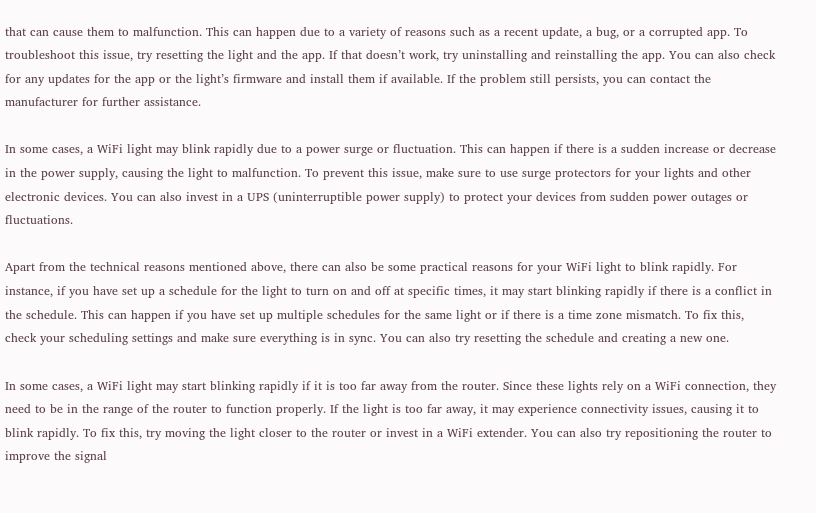that can cause them to malfunction. This can happen due to a variety of reasons such as a recent update, a bug, or a corrupted app. To troubleshoot this issue, try resetting the light and the app. If that doesn’t work, try uninstalling and reinstalling the app. You can also check for any updates for the app or the light’s firmware and install them if available. If the problem still persists, you can contact the manufacturer for further assistance.

In some cases, a WiFi light may blink rapidly due to a power surge or fluctuation. This can happen if there is a sudden increase or decrease in the power supply, causing the light to malfunction. To prevent this issue, make sure to use surge protectors for your lights and other electronic devices. You can also invest in a UPS (uninterruptible power supply) to protect your devices from sudden power outages or fluctuations.

Apart from the technical reasons mentioned above, there can also be some practical reasons for your WiFi light to blink rapidly. For instance, if you have set up a schedule for the light to turn on and off at specific times, it may start blinking rapidly if there is a conflict in the schedule. This can happen if you have set up multiple schedules for the same light or if there is a time zone mismatch. To fix this, check your scheduling settings and make sure everything is in sync. You can also try resetting the schedule and creating a new one.

In some cases, a WiFi light may start blinking rapidly if it is too far away from the router. Since these lights rely on a WiFi connection, they need to be in the range of the router to function properly. If the light is too far away, it may experience connectivity issues, causing it to blink rapidly. To fix this, try moving the light closer to the router or invest in a WiFi extender. You can also try repositioning the router to improve the signal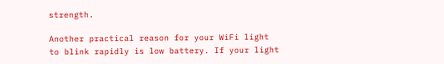strength.

Another practical reason for your WiFi light to blink rapidly is low battery. If your light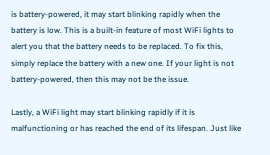is battery-powered, it may start blinking rapidly when the battery is low. This is a built-in feature of most WiFi lights to alert you that the battery needs to be replaced. To fix this, simply replace the battery with a new one. If your light is not battery-powered, then this may not be the issue.

Lastly, a WiFi light may start blinking rapidly if it is malfunctioning or has reached the end of its lifespan. Just like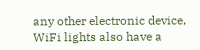any other electronic device, WiFi lights also have a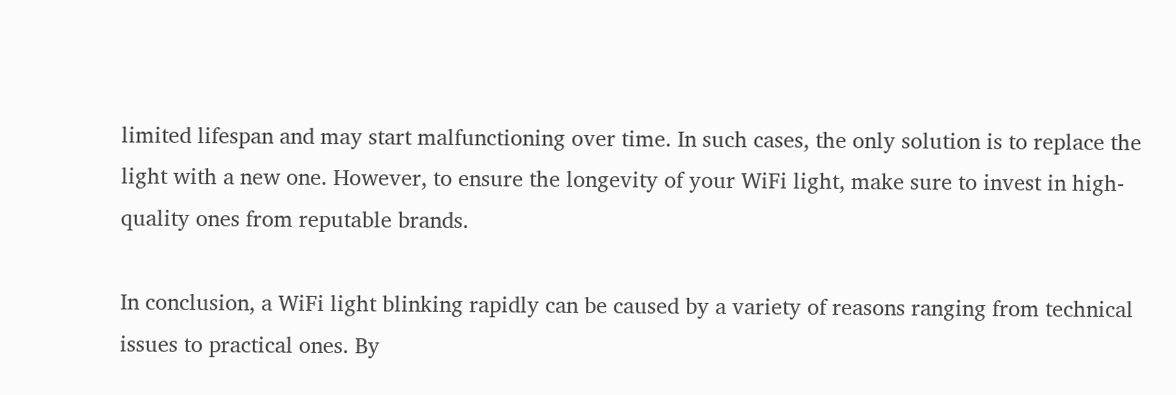limited lifespan and may start malfunctioning over time. In such cases, the only solution is to replace the light with a new one. However, to ensure the longevity of your WiFi light, make sure to invest in high-quality ones from reputable brands.

In conclusion, a WiFi light blinking rapidly can be caused by a variety of reasons ranging from technical issues to practical ones. By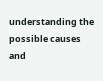understanding the possible causes and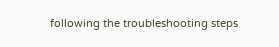following the troubleshooting steps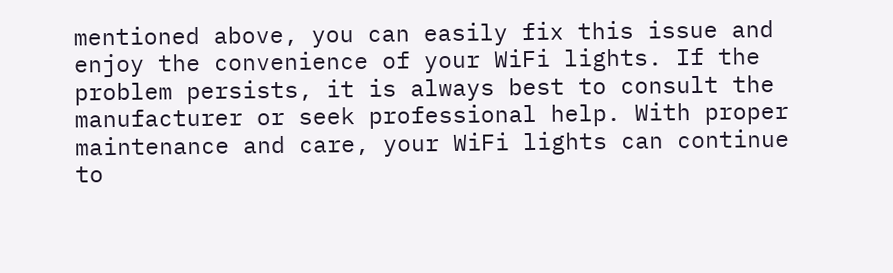mentioned above, you can easily fix this issue and enjoy the convenience of your WiFi lights. If the problem persists, it is always best to consult the manufacturer or seek professional help. With proper maintenance and care, your WiFi lights can continue to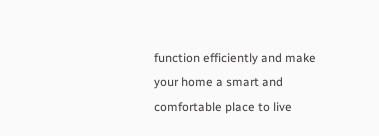function efficiently and make your home a smart and comfortable place to live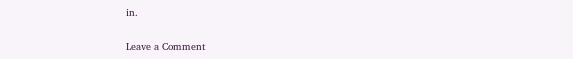in.

Leave a Comment